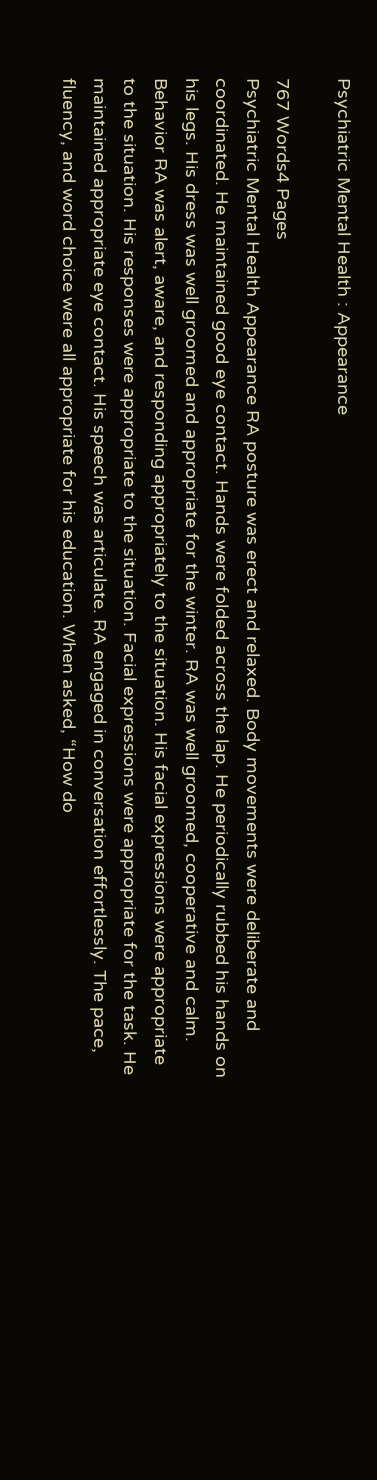Psychiatric Mental Health : Appearance

767 Words4 Pages
Psychiatric Mental Health Appearance RA posture was erect and relaxed. Body movements were deliberate and coordinated. He maintained good eye contact. Hands were folded across the lap. He periodically rubbed his hands on his legs. His dress was well groomed and appropriate for the winter. RA was well groomed, cooperative and calm. Behavior RA was alert, aware, and responding appropriately to the situation. His facial expressions were appropriate to the situation. His responses were appropriate to the situation. Facial expressions were appropriate for the task. He maintained appropriate eye contact. His speech was articulate. RA engaged in conversation effortlessly. The pace, fluency, and word choice were all appropriate for his education. When asked, “How do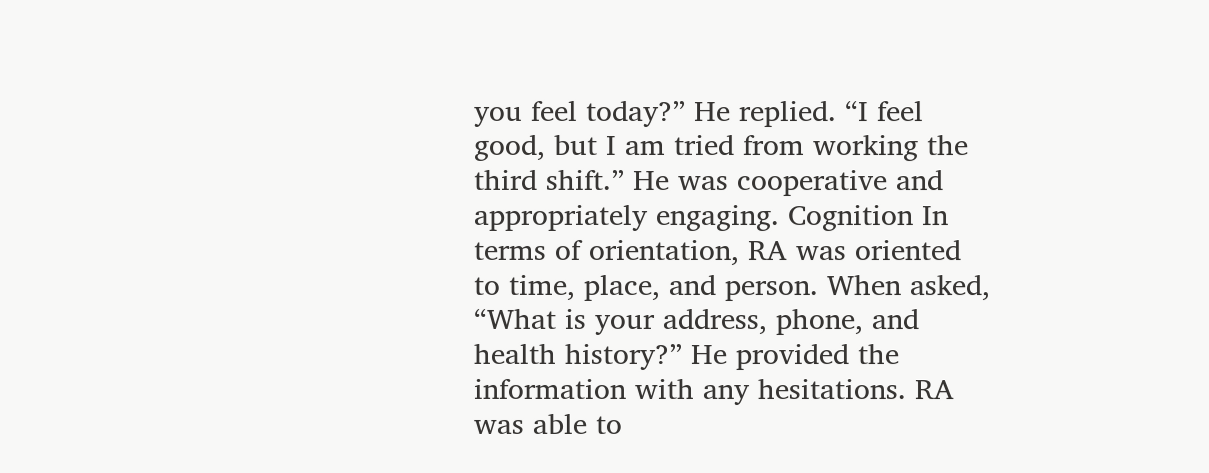you feel today?” He replied. “I feel good, but I am tried from working the third shift.” He was cooperative and appropriately engaging. Cognition In terms of orientation, RA was oriented to time, place, and person. When asked, “What is your address, phone, and health history?” He provided the information with any hesitations. RA was able to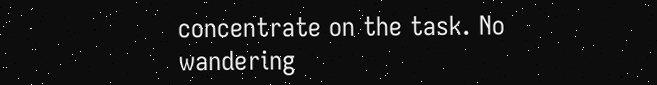concentrate on the task. No wandering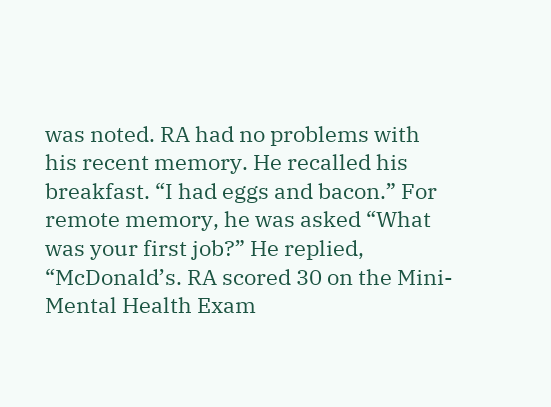was noted. RA had no problems with his recent memory. He recalled his breakfast. “I had eggs and bacon.” For remote memory, he was asked “What was your first job?” He replied, “McDonald’s. RA scored 30 on the Mini-Mental Health Exam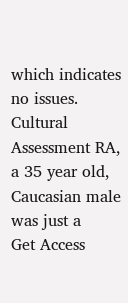which indicates no issues. Cultural Assessment RA, a 35 year old, Caucasian male was just a
Get Access